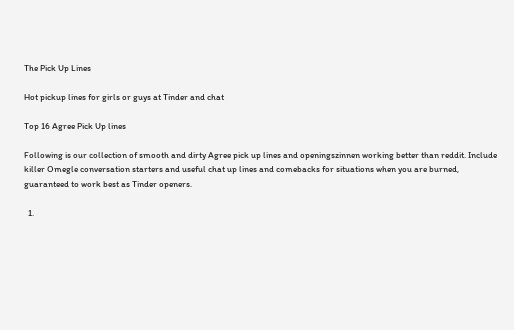The Pick Up Lines

Hot pickup lines for girls or guys at Tinder and chat

Top 16 Agree Pick Up lines

Following is our collection of smooth and dirty Agree pick up lines and openingszinnen working better than reddit. Include killer Omegle conversation starters and useful chat up lines and comebacks for situations when you are burned, guaranteed to work best as Tinder openers.

  1.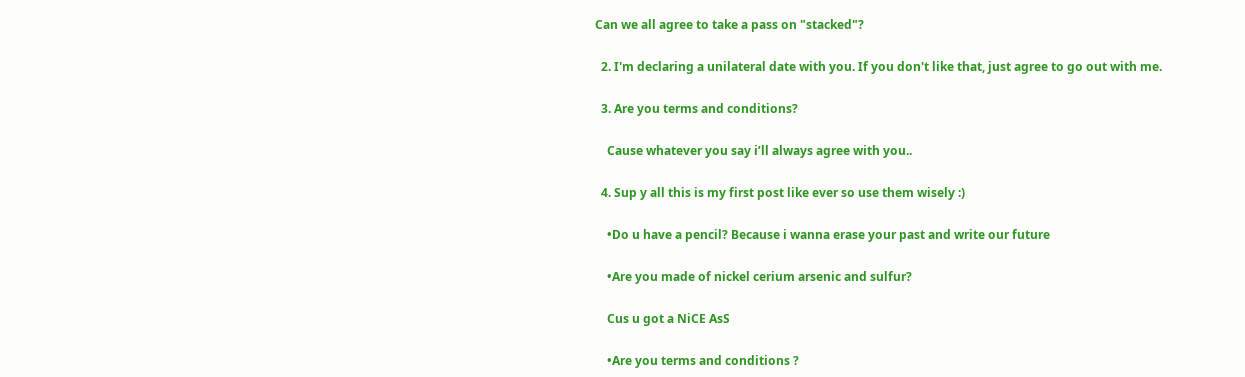Can we all agree to take a pass on "stacked"?

  2. I'm declaring a unilateral date with you. If you don't like that, just agree to go out with me.

  3. Are you terms and conditions?

    Cause whatever you say i’ll always agree with you..

  4. Sup y all this is my first post like ever so use them wisely :)

    •Do u have a pencil? Because i wanna erase your past and write our future

    •Are you made of nickel cerium arsenic and sulfur?

    Cus u got a NiCE AsS

    •Are you terms and conditions ?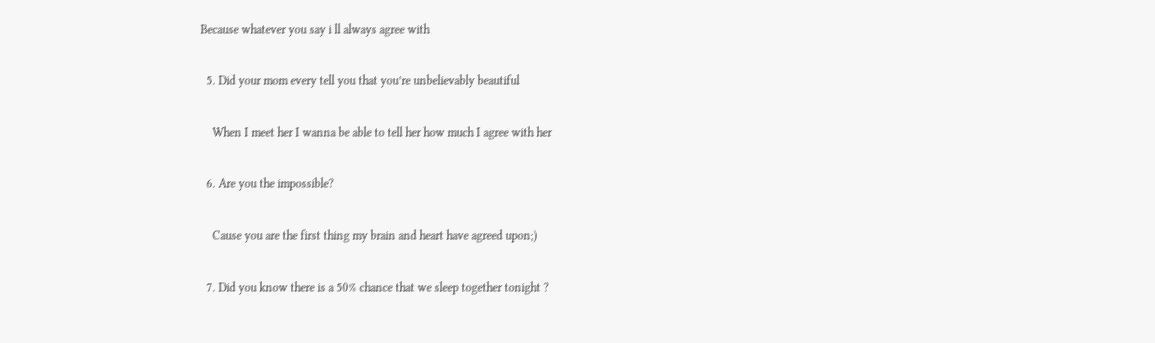Because whatever you say i ll always agree with

  5. Did your mom every tell you that you’re unbelievably beautiful

    When I meet her I wanna be able to tell her how much I agree with her

  6. Are you the impossible?

    Cause you are the first thing my brain and heart have agreed upon;)

  7. Did you know there is a 50% chance that we sleep together tonight ?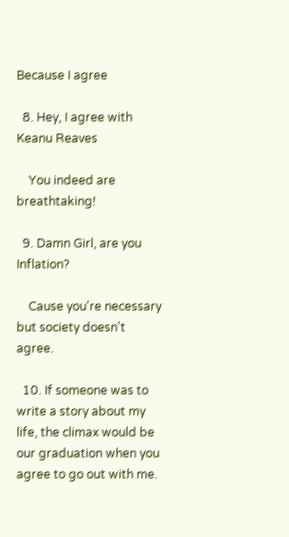Because I agree

  8. Hey, I agree with Keanu Reaves

    You indeed are breathtaking!

  9. Damn Girl, are you Inflation?

    Cause you're necessary but society doesn't agree.

  10. If someone was to write a story about my life, the climax would be our graduation when you agree to go out with me.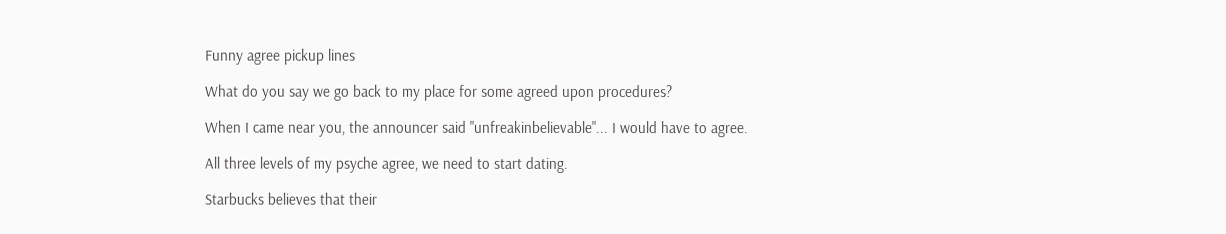Funny agree pickup lines

What do you say we go back to my place for some agreed upon procedures?

When I came near you, the announcer said "unfreakinbelievable"... I would have to agree.

All three levels of my psyche agree, we need to start dating.

Starbucks believes that their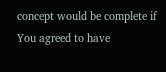concept would be complete if You agreed to have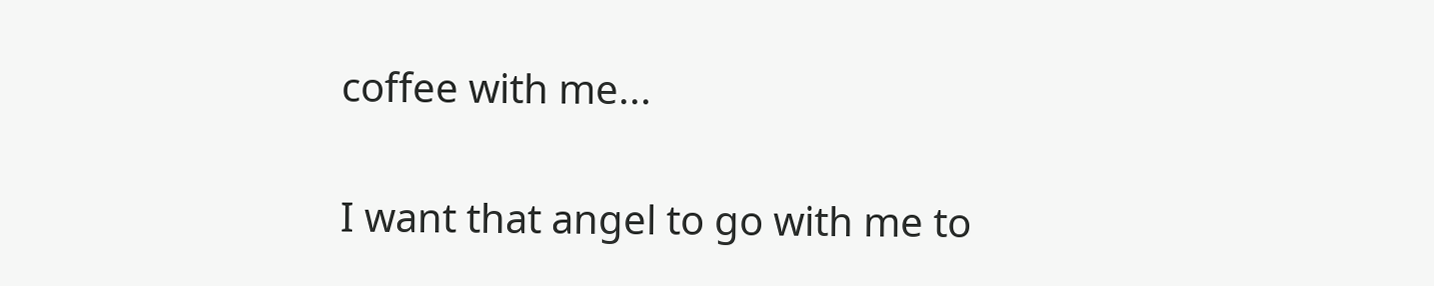coffee with me...

I want that angel to go with me to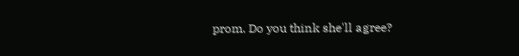prom. Do you think she'll agree?